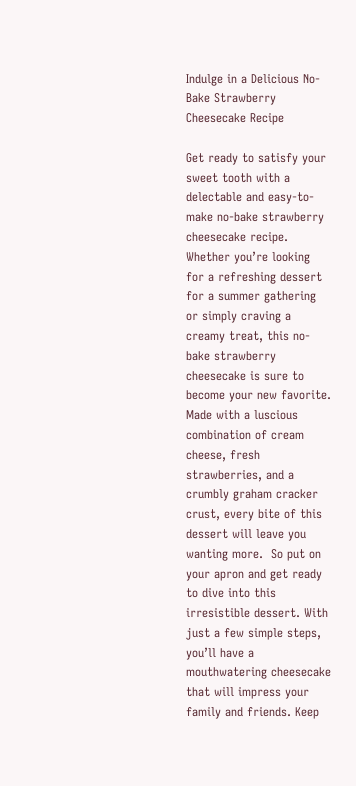Indulge in a Delicious No-Bake Strawberry Cheesecake Recipe

Get ready to satisfy your sweet tooth with a delectable and easy-to-make no-bake strawberry cheesecake recipe. Whether you’re looking for a refreshing dessert for a summer gathering or simply craving a creamy treat, this no-bake strawberry cheesecake is sure to become your new favorite. Made with a luscious combination of cream cheese, fresh strawberries, and a crumbly graham cracker crust, every bite of this dessert will leave you wanting more.  So put on your apron and get ready to dive into this irresistible dessert. With just a few simple steps, you’ll have a mouthwatering cheesecake that will impress your family and friends. Keep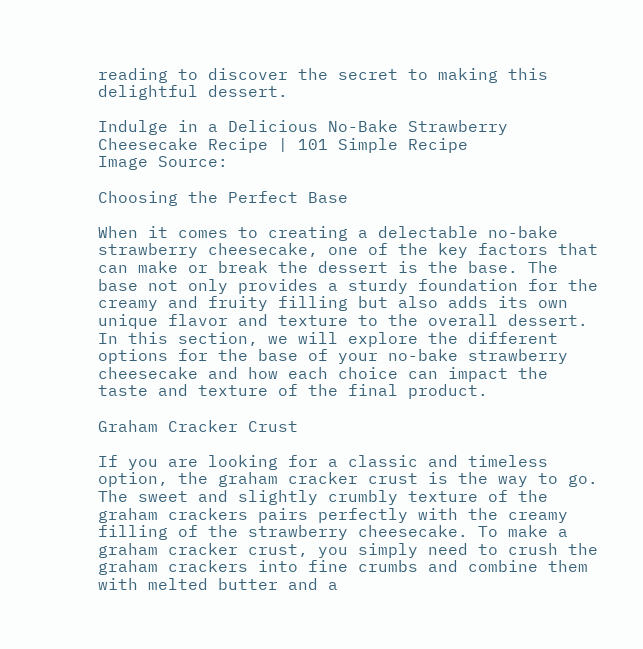reading to discover the secret to making this delightful dessert.

Indulge in a Delicious No-Bake Strawberry Cheesecake Recipe | 101 Simple Recipe
Image Source:

Choosing the Perfect Base

When it comes to creating a delectable no-bake strawberry cheesecake, one of the key factors that can make or break the dessert is the base. The base not only provides a sturdy foundation for the creamy and fruity filling but also adds its own unique flavor and texture to the overall dessert. In this section, we will explore the different options for the base of your no-bake strawberry cheesecake and how each choice can impact the taste and texture of the final product.

Graham Cracker Crust

If you are looking for a classic and timeless option, the graham cracker crust is the way to go. The sweet and slightly crumbly texture of the graham crackers pairs perfectly with the creamy filling of the strawberry cheesecake. To make a graham cracker crust, you simply need to crush the graham crackers into fine crumbs and combine them with melted butter and a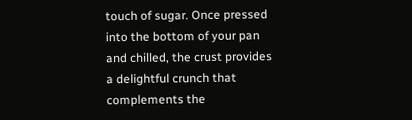touch of sugar. Once pressed into the bottom of your pan and chilled, the crust provides a delightful crunch that complements the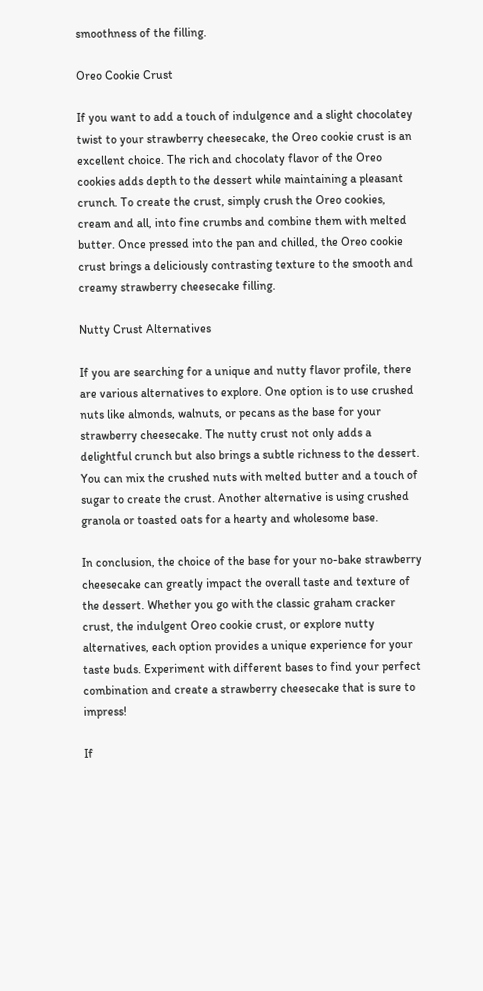smoothness of the filling.

Oreo Cookie Crust

If you want to add a touch of indulgence and a slight chocolatey twist to your strawberry cheesecake, the Oreo cookie crust is an excellent choice. The rich and chocolaty flavor of the Oreo cookies adds depth to the dessert while maintaining a pleasant crunch. To create the crust, simply crush the Oreo cookies, cream and all, into fine crumbs and combine them with melted butter. Once pressed into the pan and chilled, the Oreo cookie crust brings a deliciously contrasting texture to the smooth and creamy strawberry cheesecake filling.

Nutty Crust Alternatives

If you are searching for a unique and nutty flavor profile, there are various alternatives to explore. One option is to use crushed nuts like almonds, walnuts, or pecans as the base for your strawberry cheesecake. The nutty crust not only adds a delightful crunch but also brings a subtle richness to the dessert. You can mix the crushed nuts with melted butter and a touch of sugar to create the crust. Another alternative is using crushed granola or toasted oats for a hearty and wholesome base.

In conclusion, the choice of the base for your no-bake strawberry cheesecake can greatly impact the overall taste and texture of the dessert. Whether you go with the classic graham cracker crust, the indulgent Oreo cookie crust, or explore nutty alternatives, each option provides a unique experience for your taste buds. Experiment with different bases to find your perfect combination and create a strawberry cheesecake that is sure to impress!

If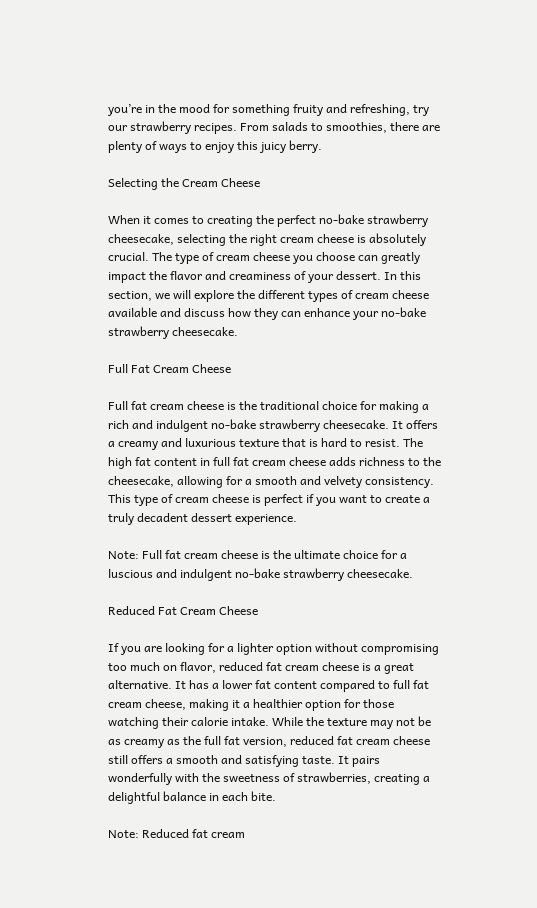you’re in the mood for something fruity and refreshing, try our strawberry recipes. From salads to smoothies, there are plenty of ways to enjoy this juicy berry.

Selecting the Cream Cheese

When it comes to creating the perfect no-bake strawberry cheesecake, selecting the right cream cheese is absolutely crucial. The type of cream cheese you choose can greatly impact the flavor and creaminess of your dessert. In this section, we will explore the different types of cream cheese available and discuss how they can enhance your no-bake strawberry cheesecake.

Full Fat Cream Cheese

Full fat cream cheese is the traditional choice for making a rich and indulgent no-bake strawberry cheesecake. It offers a creamy and luxurious texture that is hard to resist. The high fat content in full fat cream cheese adds richness to the cheesecake, allowing for a smooth and velvety consistency. This type of cream cheese is perfect if you want to create a truly decadent dessert experience.

Note: Full fat cream cheese is the ultimate choice for a luscious and indulgent no-bake strawberry cheesecake.

Reduced Fat Cream Cheese

If you are looking for a lighter option without compromising too much on flavor, reduced fat cream cheese is a great alternative. It has a lower fat content compared to full fat cream cheese, making it a healthier option for those watching their calorie intake. While the texture may not be as creamy as the full fat version, reduced fat cream cheese still offers a smooth and satisfying taste. It pairs wonderfully with the sweetness of strawberries, creating a delightful balance in each bite.

Note: Reduced fat cream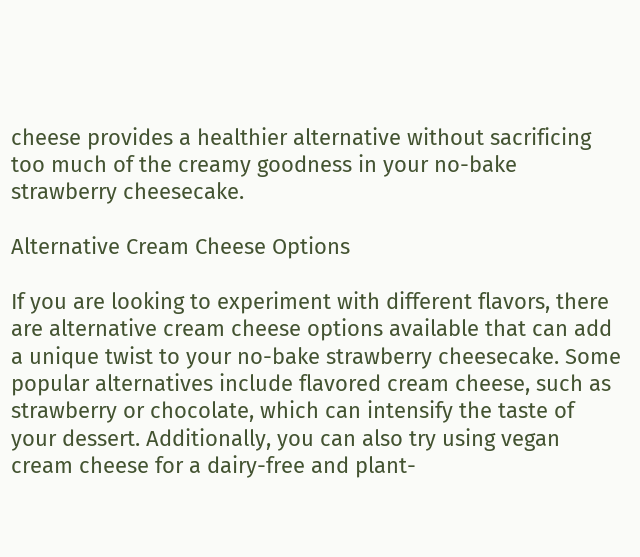cheese provides a healthier alternative without sacrificing too much of the creamy goodness in your no-bake strawberry cheesecake.

Alternative Cream Cheese Options

If you are looking to experiment with different flavors, there are alternative cream cheese options available that can add a unique twist to your no-bake strawberry cheesecake. Some popular alternatives include flavored cream cheese, such as strawberry or chocolate, which can intensify the taste of your dessert. Additionally, you can also try using vegan cream cheese for a dairy-free and plant-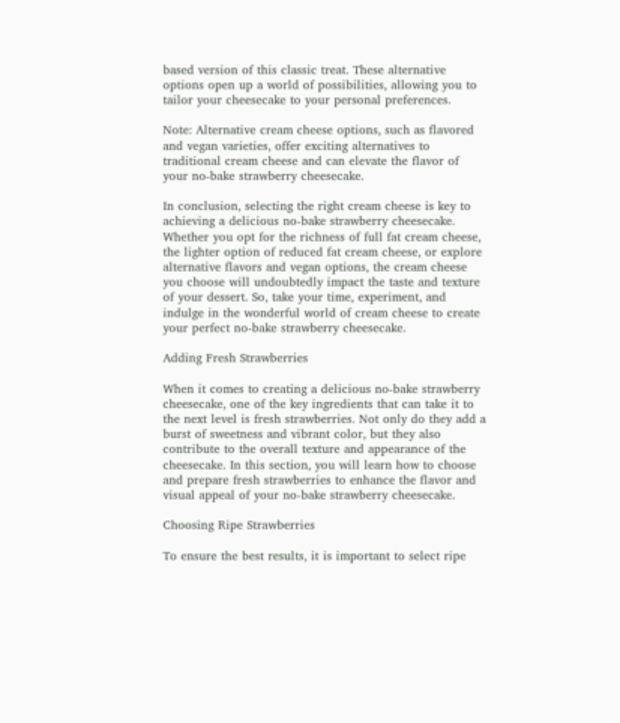based version of this classic treat. These alternative options open up a world of possibilities, allowing you to tailor your cheesecake to your personal preferences.

Note: Alternative cream cheese options, such as flavored and vegan varieties, offer exciting alternatives to traditional cream cheese and can elevate the flavor of your no-bake strawberry cheesecake.

In conclusion, selecting the right cream cheese is key to achieving a delicious no-bake strawberry cheesecake. Whether you opt for the richness of full fat cream cheese, the lighter option of reduced fat cream cheese, or explore alternative flavors and vegan options, the cream cheese you choose will undoubtedly impact the taste and texture of your dessert. So, take your time, experiment, and indulge in the wonderful world of cream cheese to create your perfect no-bake strawberry cheesecake.

Adding Fresh Strawberries

When it comes to creating a delicious no-bake strawberry cheesecake, one of the key ingredients that can take it to the next level is fresh strawberries. Not only do they add a burst of sweetness and vibrant color, but they also contribute to the overall texture and appearance of the cheesecake. In this section, you will learn how to choose and prepare fresh strawberries to enhance the flavor and visual appeal of your no-bake strawberry cheesecake.

Choosing Ripe Strawberries

To ensure the best results, it is important to select ripe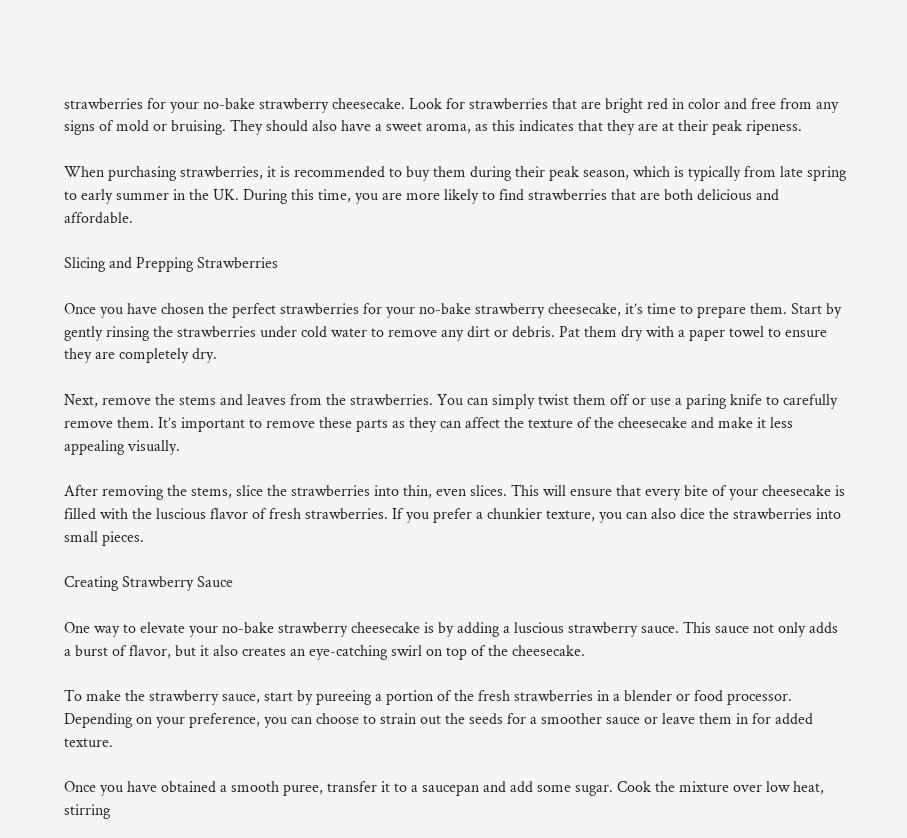strawberries for your no-bake strawberry cheesecake. Look for strawberries that are bright red in color and free from any signs of mold or bruising. They should also have a sweet aroma, as this indicates that they are at their peak ripeness.

When purchasing strawberries, it is recommended to buy them during their peak season, which is typically from late spring to early summer in the UK. During this time, you are more likely to find strawberries that are both delicious and affordable.

Slicing and Prepping Strawberries

Once you have chosen the perfect strawberries for your no-bake strawberry cheesecake, it’s time to prepare them. Start by gently rinsing the strawberries under cold water to remove any dirt or debris. Pat them dry with a paper towel to ensure they are completely dry.

Next, remove the stems and leaves from the strawberries. You can simply twist them off or use a paring knife to carefully remove them. It’s important to remove these parts as they can affect the texture of the cheesecake and make it less appealing visually.

After removing the stems, slice the strawberries into thin, even slices. This will ensure that every bite of your cheesecake is filled with the luscious flavor of fresh strawberries. If you prefer a chunkier texture, you can also dice the strawberries into small pieces.

Creating Strawberry Sauce

One way to elevate your no-bake strawberry cheesecake is by adding a luscious strawberry sauce. This sauce not only adds a burst of flavor, but it also creates an eye-catching swirl on top of the cheesecake.

To make the strawberry sauce, start by pureeing a portion of the fresh strawberries in a blender or food processor. Depending on your preference, you can choose to strain out the seeds for a smoother sauce or leave them in for added texture.

Once you have obtained a smooth puree, transfer it to a saucepan and add some sugar. Cook the mixture over low heat, stirring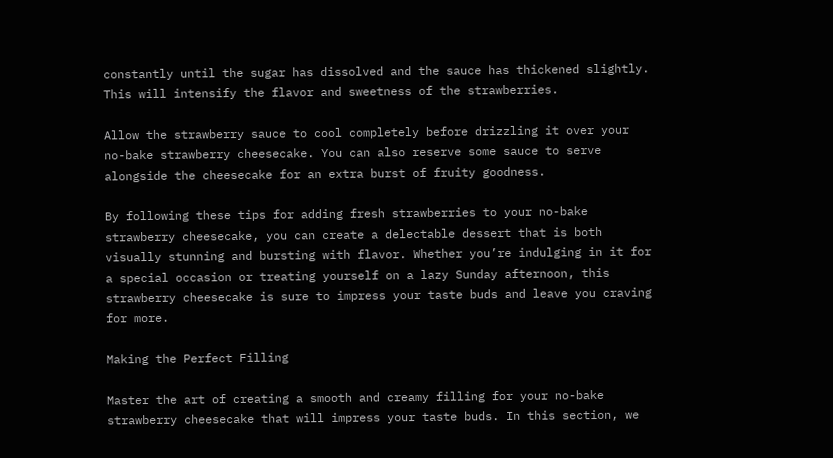constantly until the sugar has dissolved and the sauce has thickened slightly. This will intensify the flavor and sweetness of the strawberries.

Allow the strawberry sauce to cool completely before drizzling it over your no-bake strawberry cheesecake. You can also reserve some sauce to serve alongside the cheesecake for an extra burst of fruity goodness.

By following these tips for adding fresh strawberries to your no-bake strawberry cheesecake, you can create a delectable dessert that is both visually stunning and bursting with flavor. Whether you’re indulging in it for a special occasion or treating yourself on a lazy Sunday afternoon, this strawberry cheesecake is sure to impress your taste buds and leave you craving for more.

Making the Perfect Filling

Master the art of creating a smooth and creamy filling for your no-bake strawberry cheesecake that will impress your taste buds. In this section, we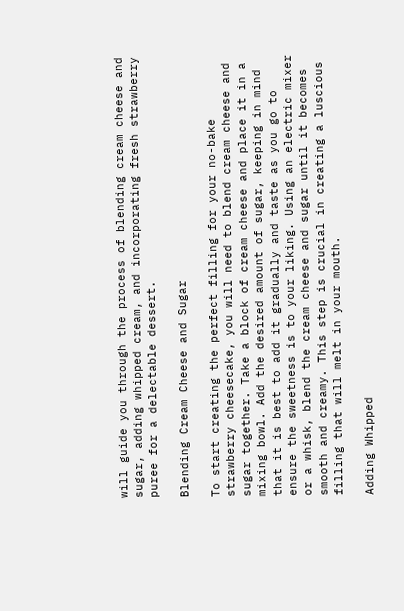will guide you through the process of blending cream cheese and sugar, adding whipped cream, and incorporating fresh strawberry puree for a delectable dessert.

Blending Cream Cheese and Sugar

To start creating the perfect filling for your no-bake strawberry cheesecake, you will need to blend cream cheese and sugar together. Take a block of cream cheese and place it in a mixing bowl. Add the desired amount of sugar, keeping in mind that it is best to add it gradually and taste as you go to ensure the sweetness is to your liking. Using an electric mixer or a whisk, blend the cream cheese and sugar until it becomes smooth and creamy. This step is crucial in creating a luscious filling that will melt in your mouth.

Adding Whipped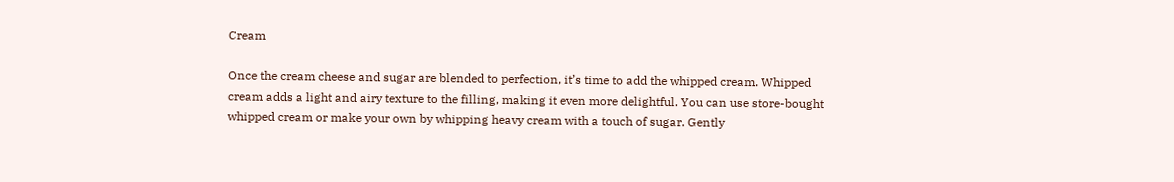Cream

Once the cream cheese and sugar are blended to perfection, it’s time to add the whipped cream. Whipped cream adds a light and airy texture to the filling, making it even more delightful. You can use store-bought whipped cream or make your own by whipping heavy cream with a touch of sugar. Gently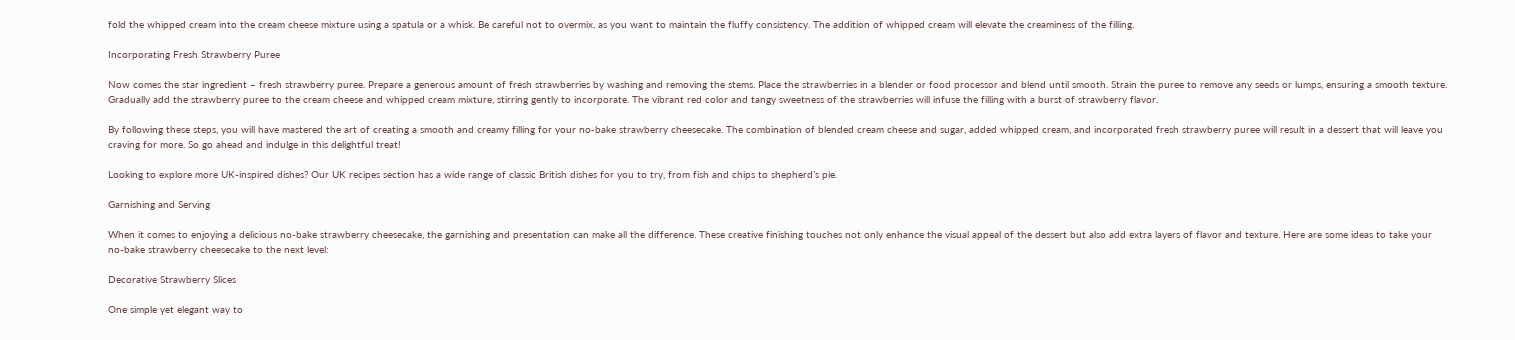fold the whipped cream into the cream cheese mixture using a spatula or a whisk. Be careful not to overmix, as you want to maintain the fluffy consistency. The addition of whipped cream will elevate the creaminess of the filling.

Incorporating Fresh Strawberry Puree

Now comes the star ingredient – fresh strawberry puree. Prepare a generous amount of fresh strawberries by washing and removing the stems. Place the strawberries in a blender or food processor and blend until smooth. Strain the puree to remove any seeds or lumps, ensuring a smooth texture. Gradually add the strawberry puree to the cream cheese and whipped cream mixture, stirring gently to incorporate. The vibrant red color and tangy sweetness of the strawberries will infuse the filling with a burst of strawberry flavor.

By following these steps, you will have mastered the art of creating a smooth and creamy filling for your no-bake strawberry cheesecake. The combination of blended cream cheese and sugar, added whipped cream, and incorporated fresh strawberry puree will result in a dessert that will leave you craving for more. So go ahead and indulge in this delightful treat!

Looking to explore more UK-inspired dishes? Our UK recipes section has a wide range of classic British dishes for you to try, from fish and chips to shepherd’s pie.

Garnishing and Serving

When it comes to enjoying a delicious no-bake strawberry cheesecake, the garnishing and presentation can make all the difference. These creative finishing touches not only enhance the visual appeal of the dessert but also add extra layers of flavor and texture. Here are some ideas to take your no-bake strawberry cheesecake to the next level:

Decorative Strawberry Slices

One simple yet elegant way to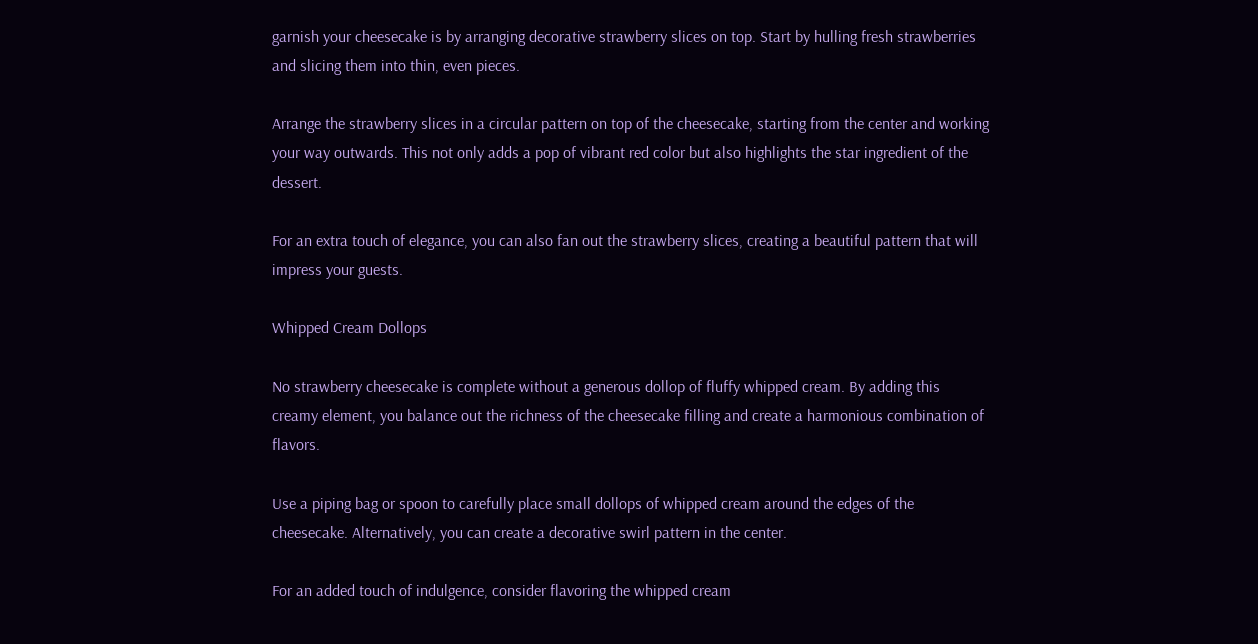garnish your cheesecake is by arranging decorative strawberry slices on top. Start by hulling fresh strawberries and slicing them into thin, even pieces.

Arrange the strawberry slices in a circular pattern on top of the cheesecake, starting from the center and working your way outwards. This not only adds a pop of vibrant red color but also highlights the star ingredient of the dessert.

For an extra touch of elegance, you can also fan out the strawberry slices, creating a beautiful pattern that will impress your guests.

Whipped Cream Dollops

No strawberry cheesecake is complete without a generous dollop of fluffy whipped cream. By adding this creamy element, you balance out the richness of the cheesecake filling and create a harmonious combination of flavors.

Use a piping bag or spoon to carefully place small dollops of whipped cream around the edges of the cheesecake. Alternatively, you can create a decorative swirl pattern in the center.

For an added touch of indulgence, consider flavoring the whipped cream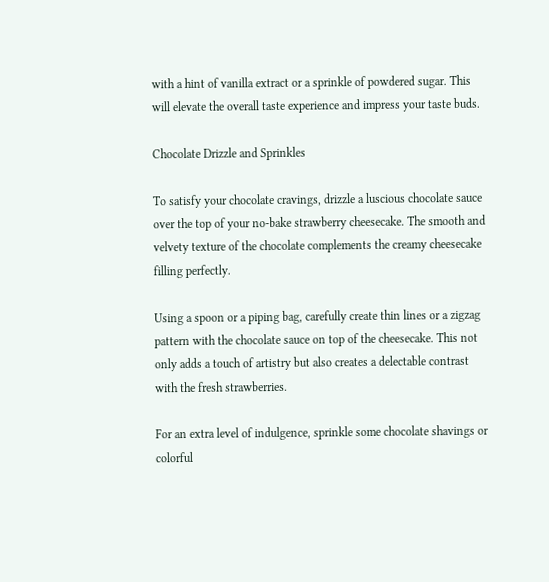with a hint of vanilla extract or a sprinkle of powdered sugar. This will elevate the overall taste experience and impress your taste buds.

Chocolate Drizzle and Sprinkles

To satisfy your chocolate cravings, drizzle a luscious chocolate sauce over the top of your no-bake strawberry cheesecake. The smooth and velvety texture of the chocolate complements the creamy cheesecake filling perfectly.

Using a spoon or a piping bag, carefully create thin lines or a zigzag pattern with the chocolate sauce on top of the cheesecake. This not only adds a touch of artistry but also creates a delectable contrast with the fresh strawberries.

For an extra level of indulgence, sprinkle some chocolate shavings or colorful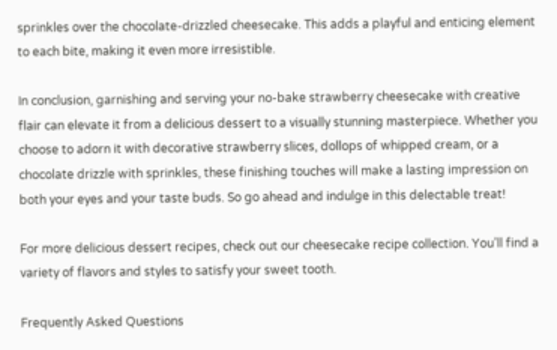sprinkles over the chocolate-drizzled cheesecake. This adds a playful and enticing element to each bite, making it even more irresistible.

In conclusion, garnishing and serving your no-bake strawberry cheesecake with creative flair can elevate it from a delicious dessert to a visually stunning masterpiece. Whether you choose to adorn it with decorative strawberry slices, dollops of whipped cream, or a chocolate drizzle with sprinkles, these finishing touches will make a lasting impression on both your eyes and your taste buds. So go ahead and indulge in this delectable treat!

For more delicious dessert recipes, check out our cheesecake recipe collection. You’ll find a variety of flavors and styles to satisfy your sweet tooth.

Frequently Asked Questions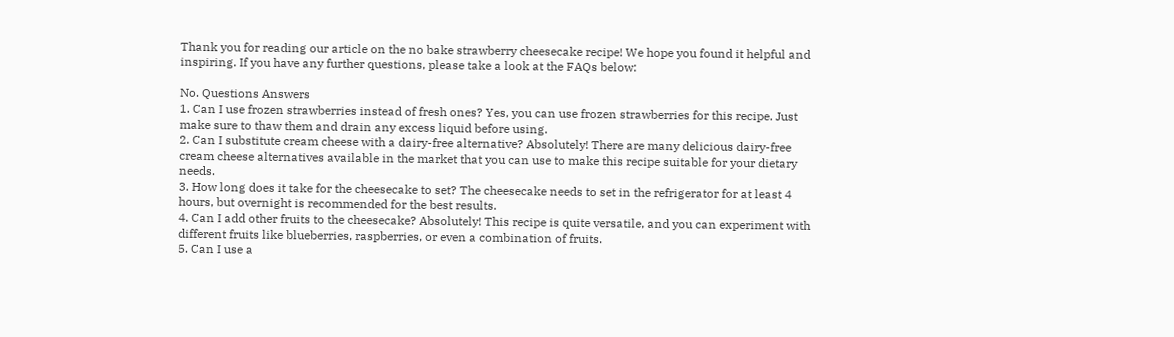Thank you for reading our article on the no bake strawberry cheesecake recipe! We hope you found it helpful and inspiring. If you have any further questions, please take a look at the FAQs below:

No. Questions Answers
1. Can I use frozen strawberries instead of fresh ones? Yes, you can use frozen strawberries for this recipe. Just make sure to thaw them and drain any excess liquid before using.
2. Can I substitute cream cheese with a dairy-free alternative? Absolutely! There are many delicious dairy-free cream cheese alternatives available in the market that you can use to make this recipe suitable for your dietary needs.
3. How long does it take for the cheesecake to set? The cheesecake needs to set in the refrigerator for at least 4 hours, but overnight is recommended for the best results.
4. Can I add other fruits to the cheesecake? Absolutely! This recipe is quite versatile, and you can experiment with different fruits like blueberries, raspberries, or even a combination of fruits.
5. Can I use a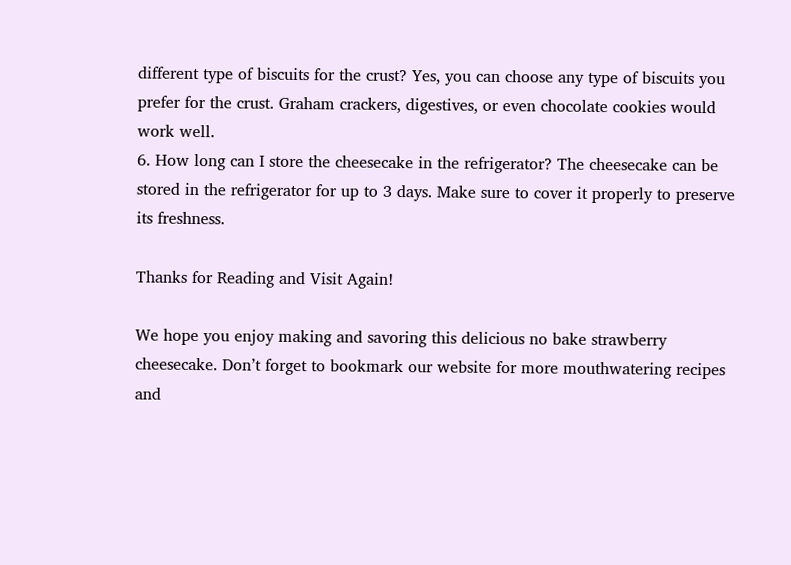different type of biscuits for the crust? Yes, you can choose any type of biscuits you prefer for the crust. Graham crackers, digestives, or even chocolate cookies would work well.
6. How long can I store the cheesecake in the refrigerator? The cheesecake can be stored in the refrigerator for up to 3 days. Make sure to cover it properly to preserve its freshness.

Thanks for Reading and Visit Again!

We hope you enjoy making and savoring this delicious no bake strawberry cheesecake. Don’t forget to bookmark our website for more mouthwatering recipes and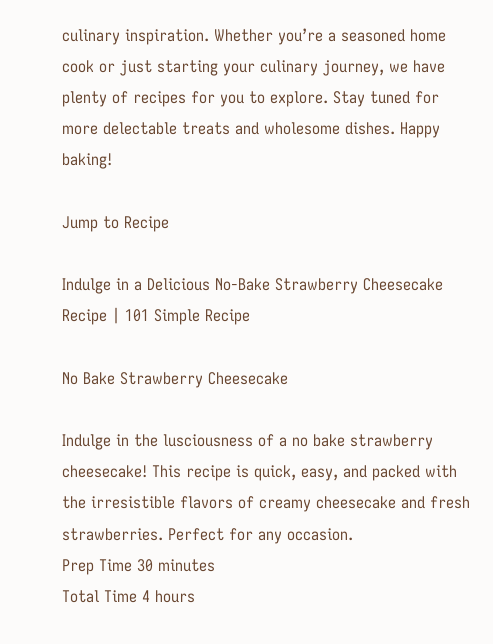culinary inspiration. Whether you’re a seasoned home cook or just starting your culinary journey, we have plenty of recipes for you to explore. Stay tuned for more delectable treats and wholesome dishes. Happy baking!

Jump to Recipe

Indulge in a Delicious No-Bake Strawberry Cheesecake Recipe | 101 Simple Recipe

No Bake Strawberry Cheesecake

Indulge in the lusciousness of a no bake strawberry cheesecake! This recipe is quick, easy, and packed with the irresistible flavors of creamy cheesecake and fresh strawberries. Perfect for any occasion.
Prep Time 30 minutes
Total Time 4 hours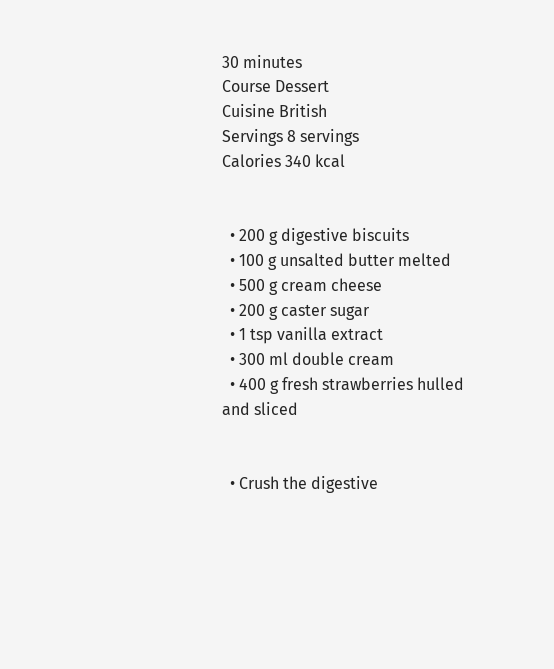30 minutes
Course Dessert
Cuisine British
Servings 8 servings
Calories 340 kcal


  • 200 g digestive biscuits
  • 100 g unsalted butter melted
  • 500 g cream cheese
  • 200 g caster sugar
  • 1 tsp vanilla extract
  • 300 ml double cream
  • 400 g fresh strawberries hulled and sliced


  • Crush the digestive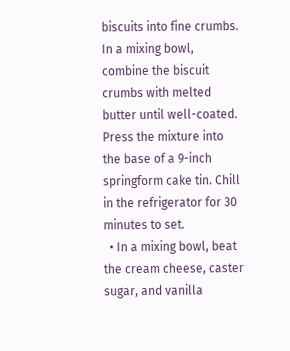biscuits into fine crumbs. In a mixing bowl, combine the biscuit crumbs with melted butter until well-coated. Press the mixture into the base of a 9-inch springform cake tin. Chill in the refrigerator for 30 minutes to set.
  • In a mixing bowl, beat the cream cheese, caster sugar, and vanilla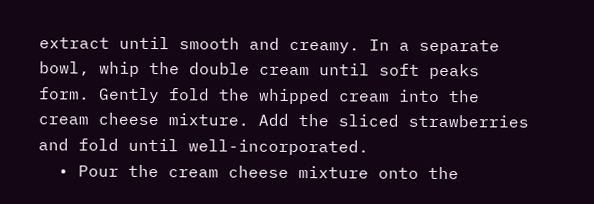extract until smooth and creamy. In a separate bowl, whip the double cream until soft peaks form. Gently fold the whipped cream into the cream cheese mixture. Add the sliced strawberries and fold until well-incorporated.
  • Pour the cream cheese mixture onto the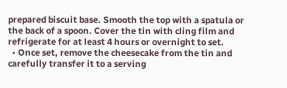prepared biscuit base. Smooth the top with a spatula or the back of a spoon. Cover the tin with cling film and refrigerate for at least 4 hours or overnight to set.
  • Once set, remove the cheesecake from the tin and carefully transfer it to a serving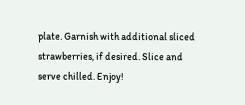plate. Garnish with additional sliced strawberries, if desired. Slice and serve chilled. Enjoy!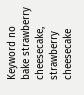Keyword no bake strawberry cheesecake, strawberry cheesecake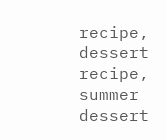recipe, dessert recipe, summer dessert